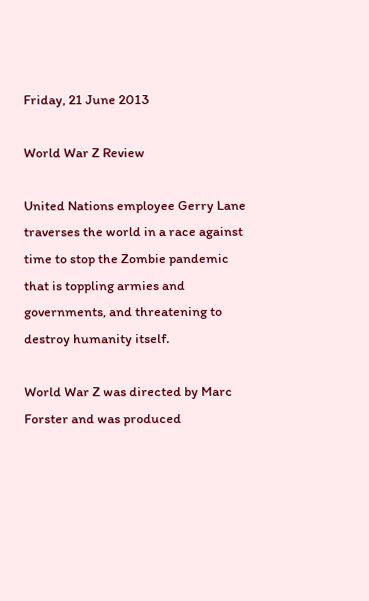Friday, 21 June 2013

World War Z Review

United Nations employee Gerry Lane traverses the world in a race against time to stop the Zombie pandemic that is toppling armies and governments, and threatening to destroy humanity itself.

World War Z was directed by Marc Forster and was produced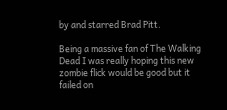by and starred Brad Pitt.

Being a massive fan of The Walking Dead I was really hoping this new zombie flick would be good but it failed on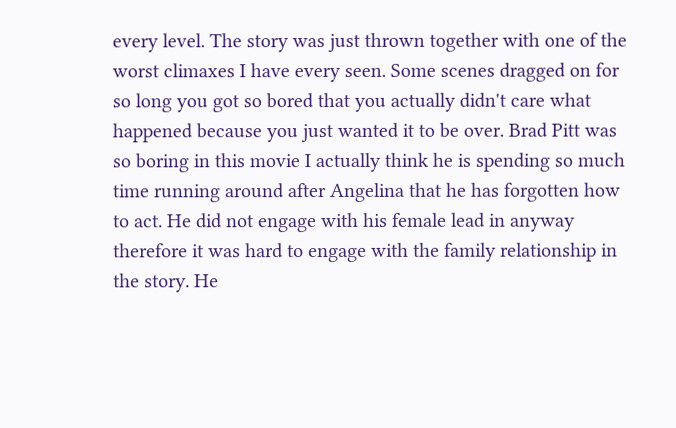every level. The story was just thrown together with one of the worst climaxes I have every seen. Some scenes dragged on for so long you got so bored that you actually didn't care what happened because you just wanted it to be over. Brad Pitt was so boring in this movie I actually think he is spending so much time running around after Angelina that he has forgotten how to act. He did not engage with his female lead in anyway therefore it was hard to engage with the family relationship in the story. He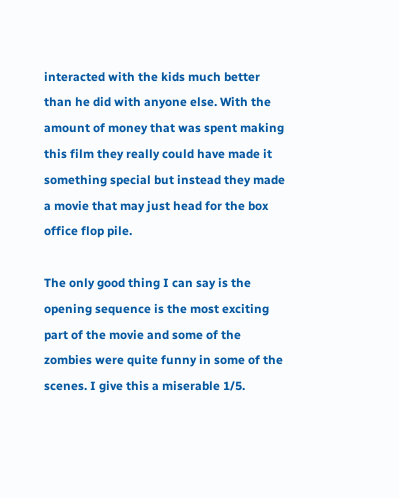interacted with the kids much better than he did with anyone else. With the amount of money that was spent making this film they really could have made it something special but instead they made a movie that may just head for the box office flop pile.

The only good thing I can say is the opening sequence is the most exciting part of the movie and some of the zombies were quite funny in some of the scenes. I give this a miserable 1/5.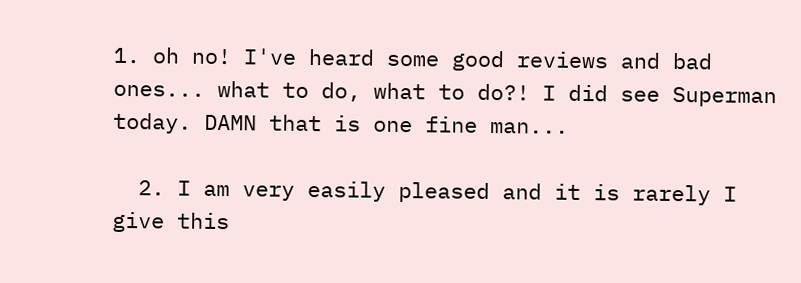1. oh no! I've heard some good reviews and bad ones... what to do, what to do?! I did see Superman today. DAMN that is one fine man...

  2. I am very easily pleased and it is rarely I give this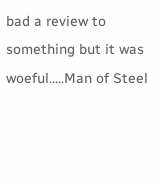bad a review to something but it was woeful.....Man of Steel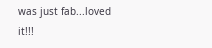was just fab...loved it!!!